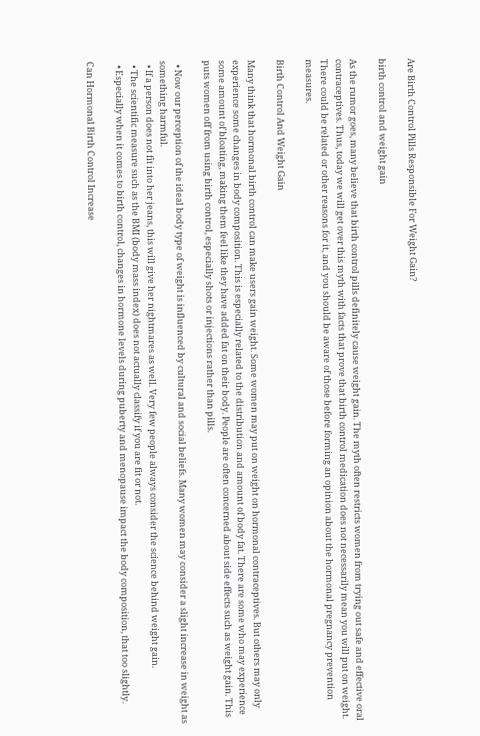Are Birth Control Pills Responsible For Weight Gain?

birth control and weight gain

As the rumor goes, many believe that birth control pills definitely cause weight gain. The myth often restricts women from trying out safe and effective oral contraceptives. Thus, today we will get over this myth with facts that prove that birth control medication does not necessarily mean you will put on weight. There could be related or other reasons for it, and you should be aware of those before forming an opinion about the hormonal pregnancy prevention measures.

Birth Control And Weight Gain

Many think that hormonal birth control can make users gain weight. Some women may put on weight on hormonal contraceptives. But others may only experience some changes in body composition. This is especially related to the distribution and amount of body fat. There are some who may experience some amount of bloating, making them feel like they have added fat on their body. People are often concerned about side effects such as weight gain. This puts women off from using birth control, especially shots or injections rather than pills.

  • Now our perception of the ideal body type of weight is influenced by cultural and social beliefs. Many women may consider a slight increase in weight as something harmful.
  • If a person does not fit into her jeans, this will give her nightmares as well. Very few people always consider the science behind weight gain.
  • The scientific measure such as the BMI (body mass index) does not actually classify if you are fit or not.
  • Especially when it comes to birth control, changes in hormone levels during puberty and menopause impact the body composition, that too slightly.

Can Hormonal Birth Control Increase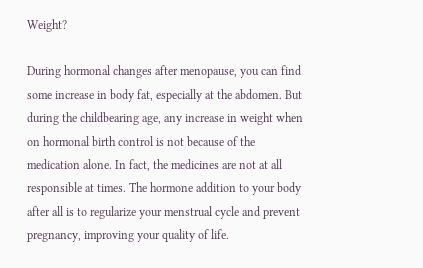Weight?

During hormonal changes after menopause, you can find some increase in body fat, especially at the abdomen. But during the childbearing age, any increase in weight when on hormonal birth control is not because of the medication alone. In fact, the medicines are not at all responsible at times. The hormone addition to your body after all is to regularize your menstrual cycle and prevent pregnancy, improving your quality of life.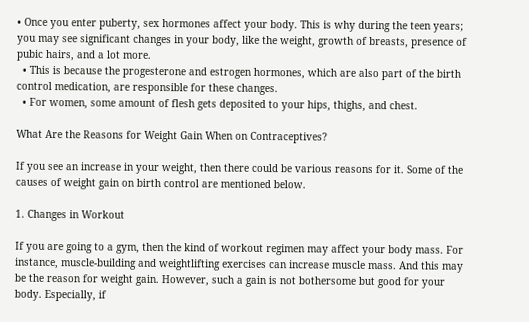• Once you enter puberty, sex hormones affect your body. This is why during the teen years; you may see significant changes in your body, like the weight, growth of breasts, presence of pubic hairs, and a lot more.
  • This is because the progesterone and estrogen hormones, which are also part of the birth control medication, are responsible for these changes.
  • For women, some amount of flesh gets deposited to your hips, thighs, and chest.

What Are the Reasons for Weight Gain When on Contraceptives?

If you see an increase in your weight, then there could be various reasons for it. Some of the causes of weight gain on birth control are mentioned below.

1. Changes in Workout

If you are going to a gym, then the kind of workout regimen may affect your body mass. For instance, muscle-building and weightlifting exercises can increase muscle mass. And this may be the reason for weight gain. However, such a gain is not bothersome but good for your body. Especially, if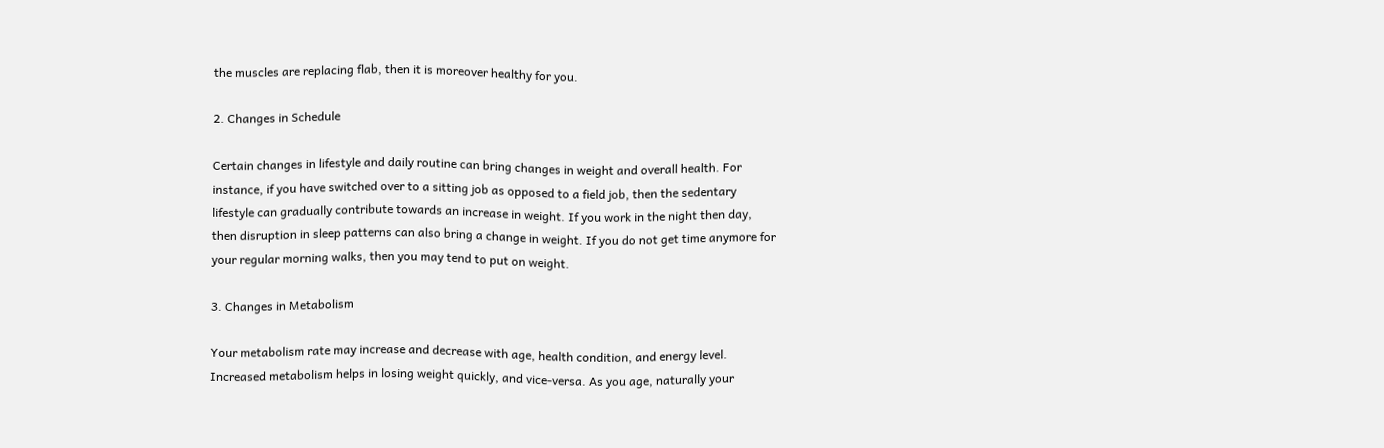the muscles are replacing flab, then it is moreover healthy for you.

2. Changes in Schedule

Certain changes in lifestyle and daily routine can bring changes in weight and overall health. For instance, if you have switched over to a sitting job as opposed to a field job, then the sedentary lifestyle can gradually contribute towards an increase in weight. If you work in the night then day, then disruption in sleep patterns can also bring a change in weight. If you do not get time anymore for your regular morning walks, then you may tend to put on weight.

3. Changes in Metabolism

Your metabolism rate may increase and decrease with age, health condition, and energy level. Increased metabolism helps in losing weight quickly, and vice-versa. As you age, naturally your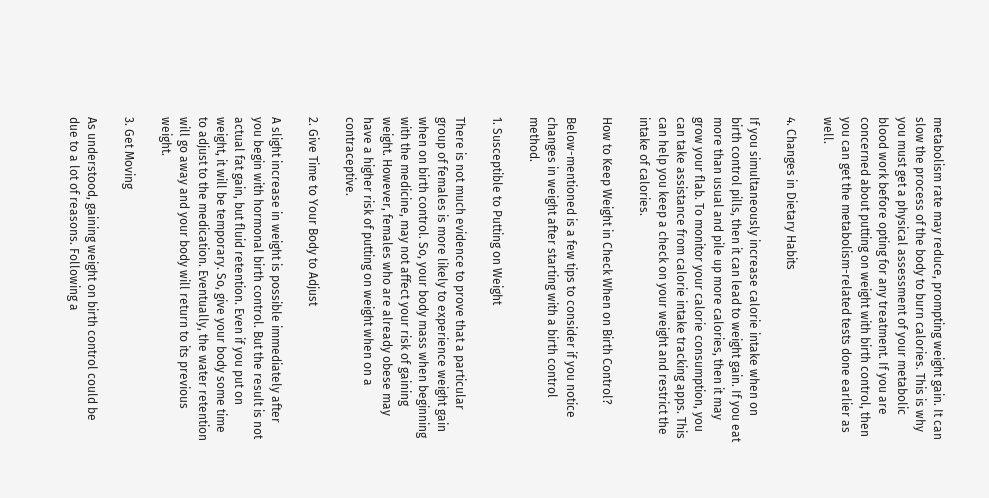metabolism rate may reduce, prompting weight gain. It can slow the process of the body to burn calories. This is why you must get a physical assessment of your metabolic blood work before opting for any treatment. If you are concerned about putting on weight with birth control, then you can get the metabolism-related tests done earlier as well.

4. Changes in Dietary Habits

If you simultaneously increase calorie intake when on birth control pills, then it can lead to weight gain. If you eat more than usual and pile up more calories, then it may grow your flab. To monitor your calorie consumption, you can take assistance from calorie intake tracking apps. This can help you keep a check on your weight and restrict the intake of calories.

How to Keep Weight in Check When on Birth Control?

Below-mentioned is a few tips to consider if you notice changes in weight after starting with a birth control method.

1. Susceptible to Putting on Weight

There is not much evidence to prove that a particular group of females is more likely to experience weight gain when on birth control. So, your body mass when beginning with the medicine, may not affect your risk of gaining weight. However, females who are already obese may have a higher risk of putting on weight when on a contraceptive.

2. Give Time to Your Body to Adjust

A slight increase in weight is possible immediately after you begin with hormonal birth control. But the result is not actual fat gain, but fluid retention. Even if you put on weight, it will be temporary. So, give your body some time to adjust to the medication. Eventually, the water retention will go away and your body will return to its previous weight.

3. Get Moving

As understood, gaining weight on birth control could be due to a lot of reasons. Following a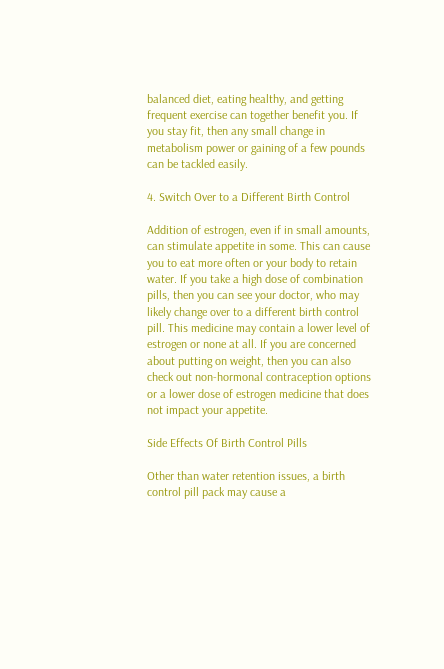balanced diet, eating healthy, and getting frequent exercise can together benefit you. If you stay fit, then any small change in metabolism power or gaining of a few pounds can be tackled easily.

4. Switch Over to a Different Birth Control

Addition of estrogen, even if in small amounts, can stimulate appetite in some. This can cause you to eat more often or your body to retain water. If you take a high dose of combination pills, then you can see your doctor, who may likely change over to a different birth control pill. This medicine may contain a lower level of estrogen or none at all. If you are concerned about putting on weight, then you can also check out non-hormonal contraception options or a lower dose of estrogen medicine that does not impact your appetite.

Side Effects Of Birth Control Pills

Other than water retention issues, a birth control pill pack may cause a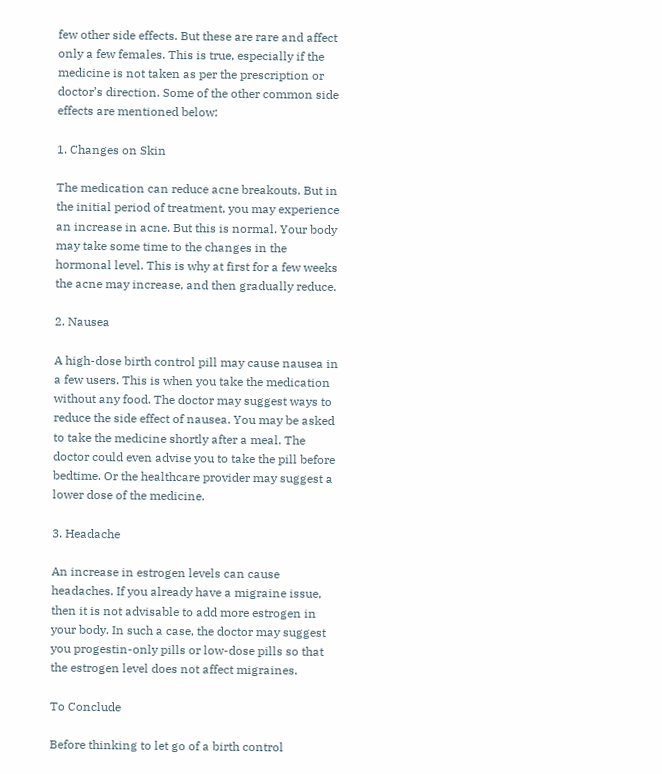few other side effects. But these are rare and affect only a few females. This is true, especially if the medicine is not taken as per the prescription or doctor’s direction. Some of the other common side effects are mentioned below:

1. Changes on Skin

The medication can reduce acne breakouts. But in the initial period of treatment, you may experience an increase in acne. But this is normal. Your body may take some time to the changes in the hormonal level. This is why at first for a few weeks the acne may increase, and then gradually reduce.

2. Nausea

A high-dose birth control pill may cause nausea in a few users. This is when you take the medication without any food. The doctor may suggest ways to reduce the side effect of nausea. You may be asked to take the medicine shortly after a meal. The doctor could even advise you to take the pill before bedtime. Or the healthcare provider may suggest a lower dose of the medicine.

3. Headache

An increase in estrogen levels can cause headaches. If you already have a migraine issue, then it is not advisable to add more estrogen in your body. In such a case, the doctor may suggest you progestin-only pills or low-dose pills so that the estrogen level does not affect migraines.

To Conclude

Before thinking to let go of a birth control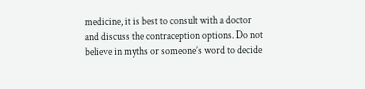medicine, it is best to consult with a doctor and discuss the contraception options. Do not believe in myths or someone’s word to decide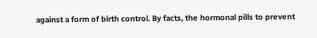against a form of birth control. By facts, the hormonal pills to prevent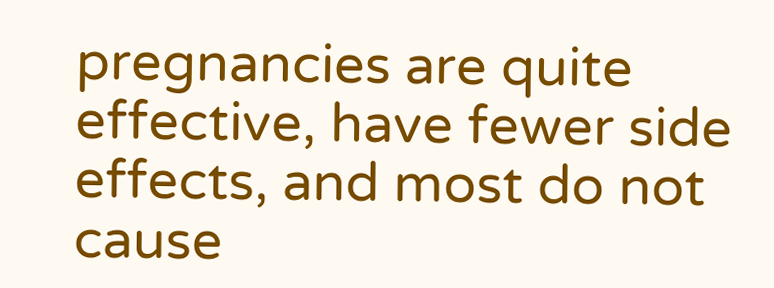pregnancies are quite effective, have fewer side effects, and most do not cause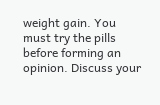weight gain. You must try the pills before forming an opinion. Discuss your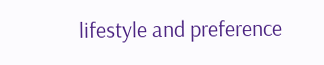lifestyle and preference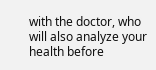with the doctor, who will also analyze your health before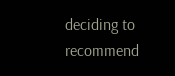deciding to recommend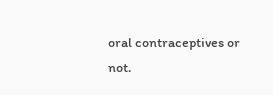oral contraceptives or not.